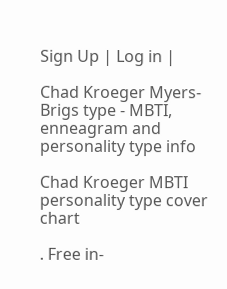Sign Up | Log in |

Chad Kroeger Myers-Brigs type - MBTI, enneagram and personality type info

Chad Kroeger MBTI personality type cover chart

. Free in-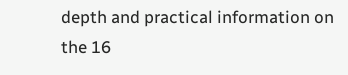depth and practical information on the 16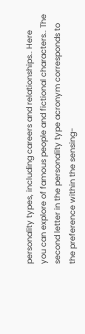personality types, including careers and relationships.. Here you can explore of famous people and fictional characters.. The second letter in the personality type acronym corresponds to the preference within the sensing-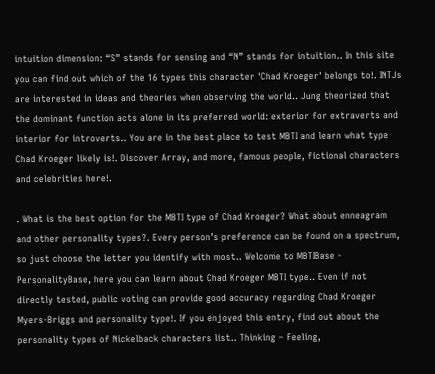intuition dimension: “S” stands for sensing and “N” stands for intuition.. In this site you can find out which of the 16 types this character 'Chad Kroeger' belongs to!. INTJs are interested in ideas and theories when observing the world.. Jung theorized that the dominant function acts alone in its preferred world: exterior for extraverts and interior for introverts.. You are in the best place to test MBTI and learn what type Chad Kroeger likely is!. Discover Array, and more, famous people, fictional characters and celebrities here!.

. What is the best option for the MBTI type of Chad Kroeger? What about enneagram and other personality types?. Every person’s preference can be found on a spectrum, so just choose the letter you identify with most.. Welcome to MBTIBase - PersonalityBase, here you can learn about Chad Kroeger MBTI type.. Even if not directly tested, public voting can provide good accuracy regarding Chad Kroeger Myers-Briggs and personality type!. If you enjoyed this entry, find out about the personality types of Nickelback characters list.. Thinking – Feeling,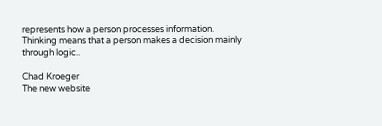represents how a person processes information. Thinking means that a person makes a decision mainly through logic..

Chad Kroeger
The new website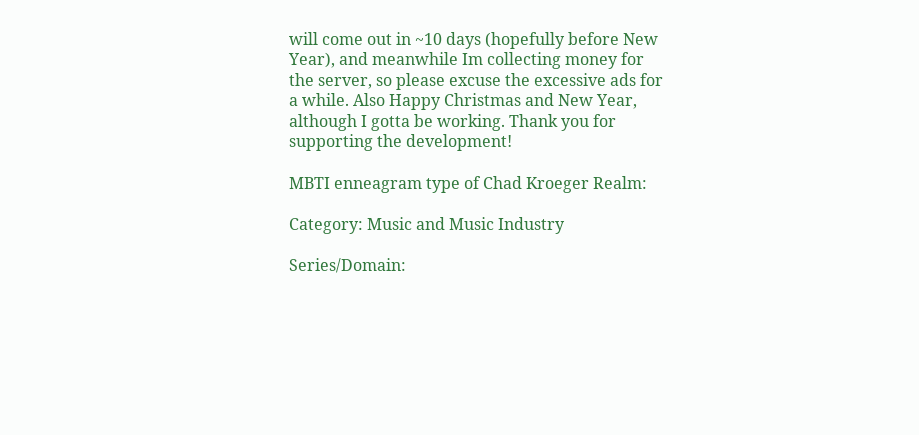will come out in ~10 days (hopefully before New Year), and meanwhile Im collecting money for the server, so please excuse the excessive ads for a while. Also Happy Christmas and New Year, although I gotta be working. Thank you for supporting the development!

MBTI enneagram type of Chad Kroeger Realm:

Category: Music and Music Industry

Series/Domain: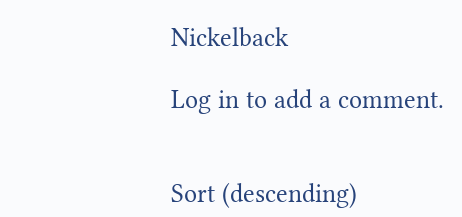Nickelback

Log in to add a comment.


Sort (descending)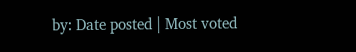by: Date posted | Most voted